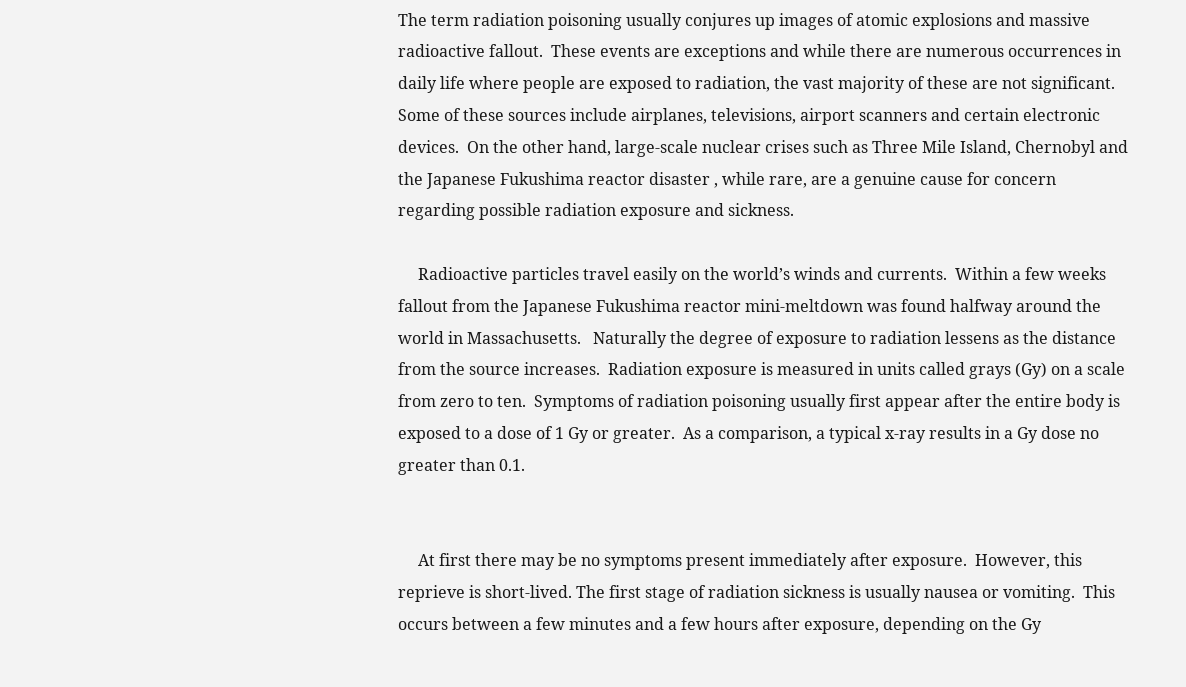The term radiation poisoning usually conjures up images of atomic explosions and massive radioactive fallout.  These events are exceptions and while there are numerous occurrences in daily life where people are exposed to radiation, the vast majority of these are not significant.  Some of these sources include airplanes, televisions, airport scanners and certain electronic devices.  On the other hand, large-scale nuclear crises such as Three Mile Island, Chernobyl and the Japanese Fukushima reactor disaster , while rare, are a genuine cause for concern regarding possible radiation exposure and sickness.

     Radioactive particles travel easily on the world’s winds and currents.  Within a few weeks fallout from the Japanese Fukushima reactor mini-meltdown was found halfway around the world in Massachusetts.   Naturally the degree of exposure to radiation lessens as the distance from the source increases.  Radiation exposure is measured in units called grays (Gy) on a scale from zero to ten.  Symptoms of radiation poisoning usually first appear after the entire body is exposed to a dose of 1 Gy or greater.  As a comparison, a typical x-ray results in a Gy dose no greater than 0.1.


     At first there may be no symptoms present immediately after exposure.  However, this reprieve is short-lived. The first stage of radiation sickness is usually nausea or vomiting.  This occurs between a few minutes and a few hours after exposure, depending on the Gy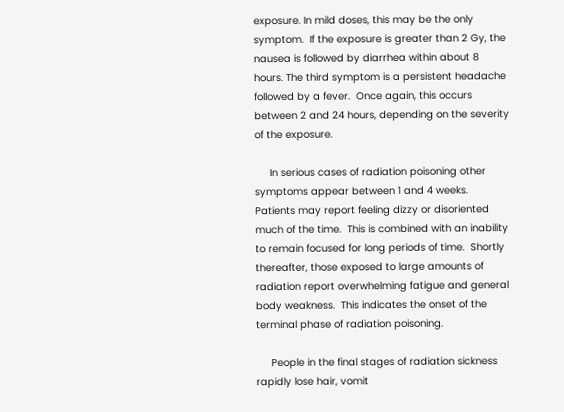exposure. In mild doses, this may be the only symptom.  If the exposure is greater than 2 Gy, the nausea is followed by diarrhea within about 8 hours. The third symptom is a persistent headache followed by a fever.  Once again, this occurs between 2 and 24 hours, depending on the severity of the exposure.

     In serious cases of radiation poisoning other symptoms appear between 1 and 4 weeks.  Patients may report feeling dizzy or disoriented much of the time.  This is combined with an inability to remain focused for long periods of time.  Shortly thereafter, those exposed to large amounts of radiation report overwhelming fatigue and general body weakness.  This indicates the onset of the terminal phase of radiation poisoning.

     People in the final stages of radiation sickness rapidly lose hair, vomit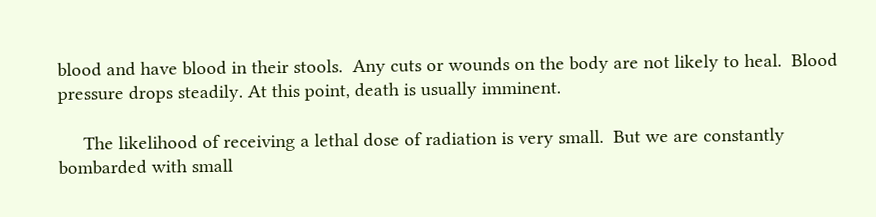blood and have blood in their stools.  Any cuts or wounds on the body are not likely to heal.  Blood pressure drops steadily. At this point, death is usually imminent.

     The likelihood of receiving a lethal dose of radiation is very small.  But we are constantly bombarded with small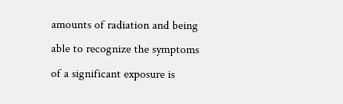amounts of radiation and being able to recognize the symptoms of a significant exposure is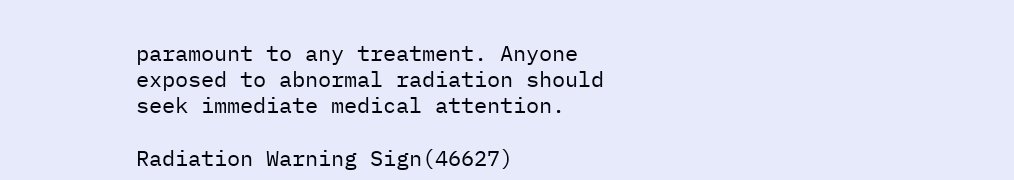paramount to any treatment. Anyone exposed to abnormal radiation should seek immediate medical attention.

Radiation Warning Sign(46627)